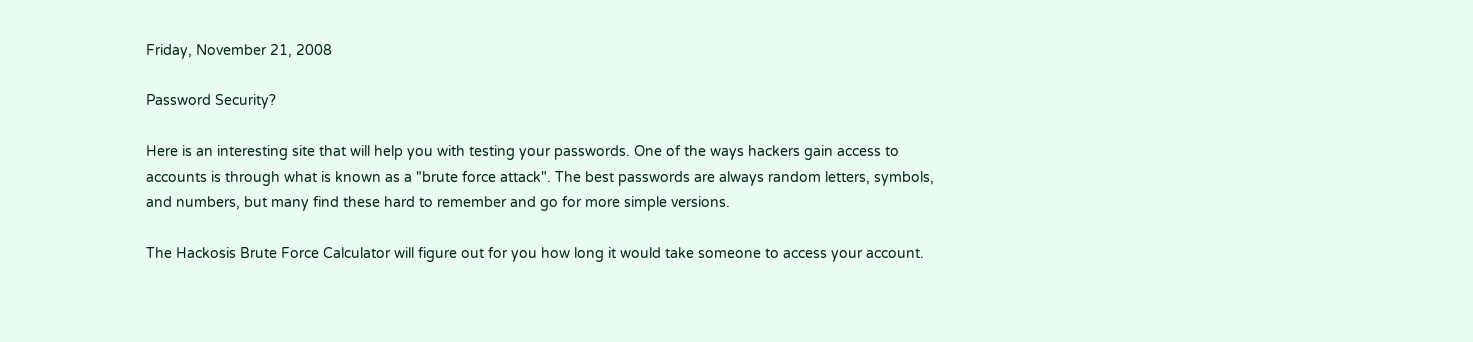Friday, November 21, 2008

Password Security?

Here is an interesting site that will help you with testing your passwords. One of the ways hackers gain access to accounts is through what is known as a "brute force attack". The best passwords are always random letters, symbols, and numbers, but many find these hard to remember and go for more simple versions.

The Hackosis Brute Force Calculator will figure out for you how long it would take someone to access your account.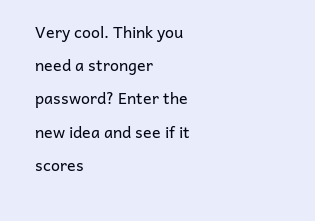Very cool. Think you need a stronger password? Enter the new idea and see if it scores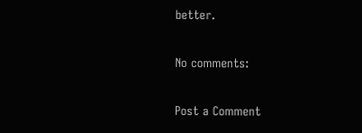better.

No comments:

Post a Comment